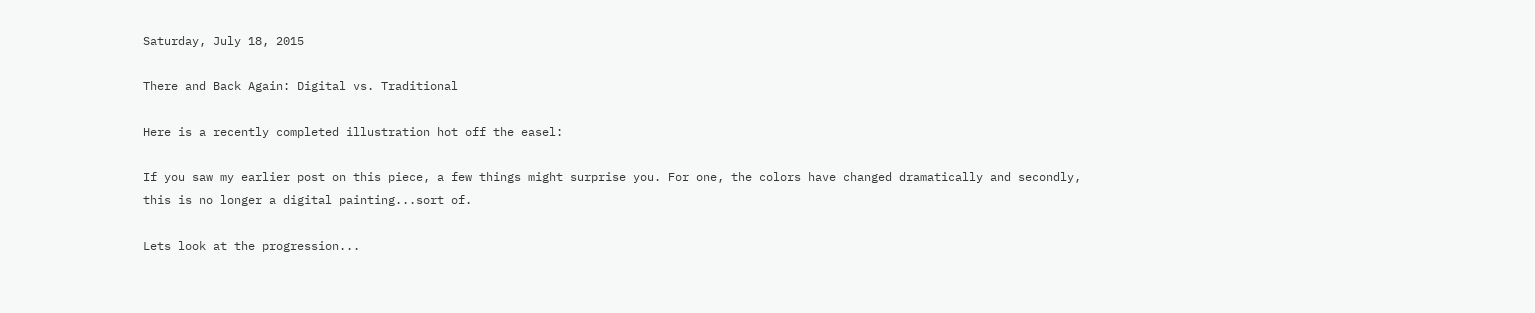Saturday, July 18, 2015

There and Back Again: Digital vs. Traditional

Here is a recently completed illustration hot off the easel:

If you saw my earlier post on this piece, a few things might surprise you. For one, the colors have changed dramatically and secondly, this is no longer a digital painting...sort of.

Lets look at the progression...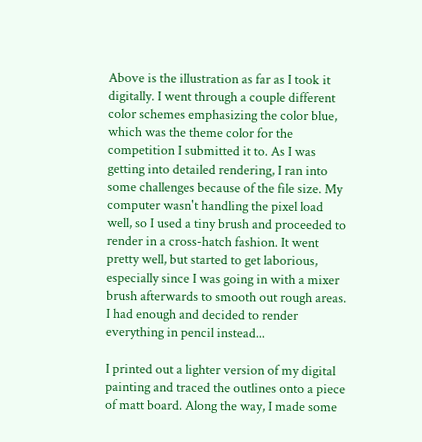Above is the illustration as far as I took it digitally. I went through a couple different color schemes emphasizing the color blue, which was the theme color for the competition I submitted it to. As I was getting into detailed rendering, I ran into some challenges because of the file size. My computer wasn't handling the pixel load well, so I used a tiny brush and proceeded to render in a cross-hatch fashion. It went pretty well, but started to get laborious, especially since I was going in with a mixer brush afterwards to smooth out rough areas. I had enough and decided to render everything in pencil instead...

I printed out a lighter version of my digital painting and traced the outlines onto a piece of matt board. Along the way, I made some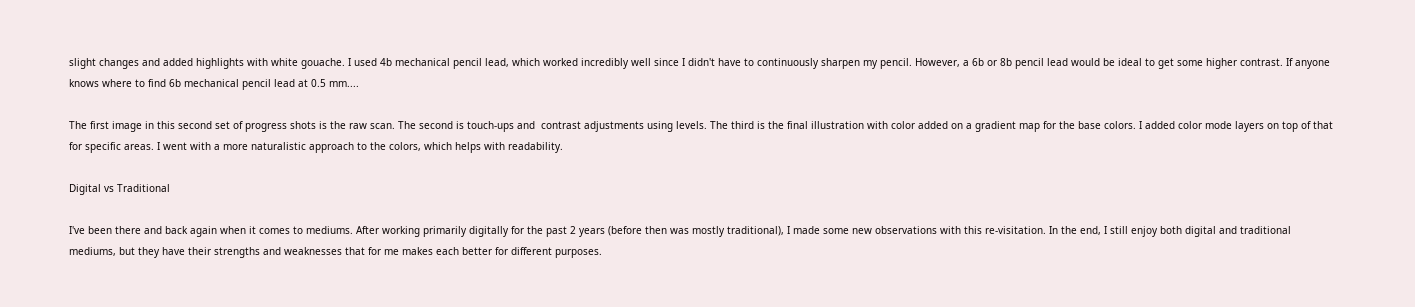slight changes and added highlights with white gouache. I used 4b mechanical pencil lead, which worked incredibly well since I didn't have to continuously sharpen my pencil. However, a 6b or 8b pencil lead would be ideal to get some higher contrast. If anyone knows where to find 6b mechanical pencil lead at 0.5 mm....

The first image in this second set of progress shots is the raw scan. The second is touch-ups and  contrast adjustments using levels. The third is the final illustration with color added on a gradient map for the base colors. I added color mode layers on top of that for specific areas. I went with a more naturalistic approach to the colors, which helps with readability.

Digital vs Traditional

I've been there and back again when it comes to mediums. After working primarily digitally for the past 2 years (before then was mostly traditional), I made some new observations with this re-visitation. In the end, I still enjoy both digital and traditional mediums, but they have their strengths and weaknesses that for me makes each better for different purposes.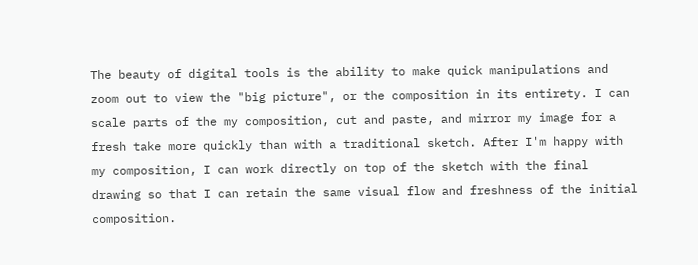The beauty of digital tools is the ability to make quick manipulations and zoom out to view the "big picture", or the composition in its entirety. I can scale parts of the my composition, cut and paste, and mirror my image for a fresh take more quickly than with a traditional sketch. After I'm happy with my composition, I can work directly on top of the sketch with the final drawing so that I can retain the same visual flow and freshness of the initial composition.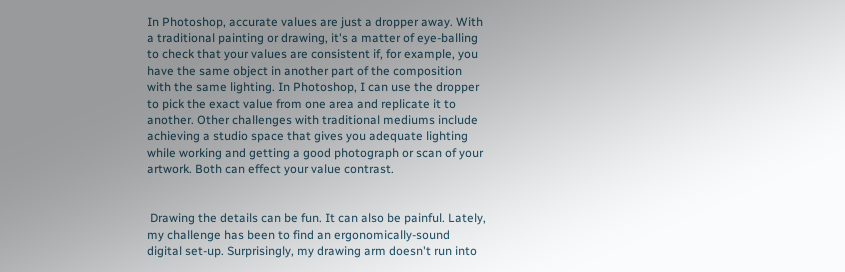In Photoshop, accurate values are just a dropper away. With a traditional painting or drawing, it's a matter of eye-balling to check that your values are consistent if, for example, you have the same object in another part of the composition with the same lighting. In Photoshop, I can use the dropper to pick the exact value from one area and replicate it to another. Other challenges with traditional mediums include achieving a studio space that gives you adequate lighting while working and getting a good photograph or scan of your artwork. Both can effect your value contrast.


 Drawing the details can be fun. It can also be painful. Lately, my challenge has been to find an ergonomically-sound digital set-up. Surprisingly, my drawing arm doesn't run into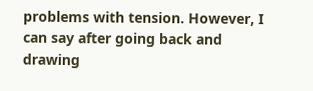problems with tension. However, I can say after going back and drawing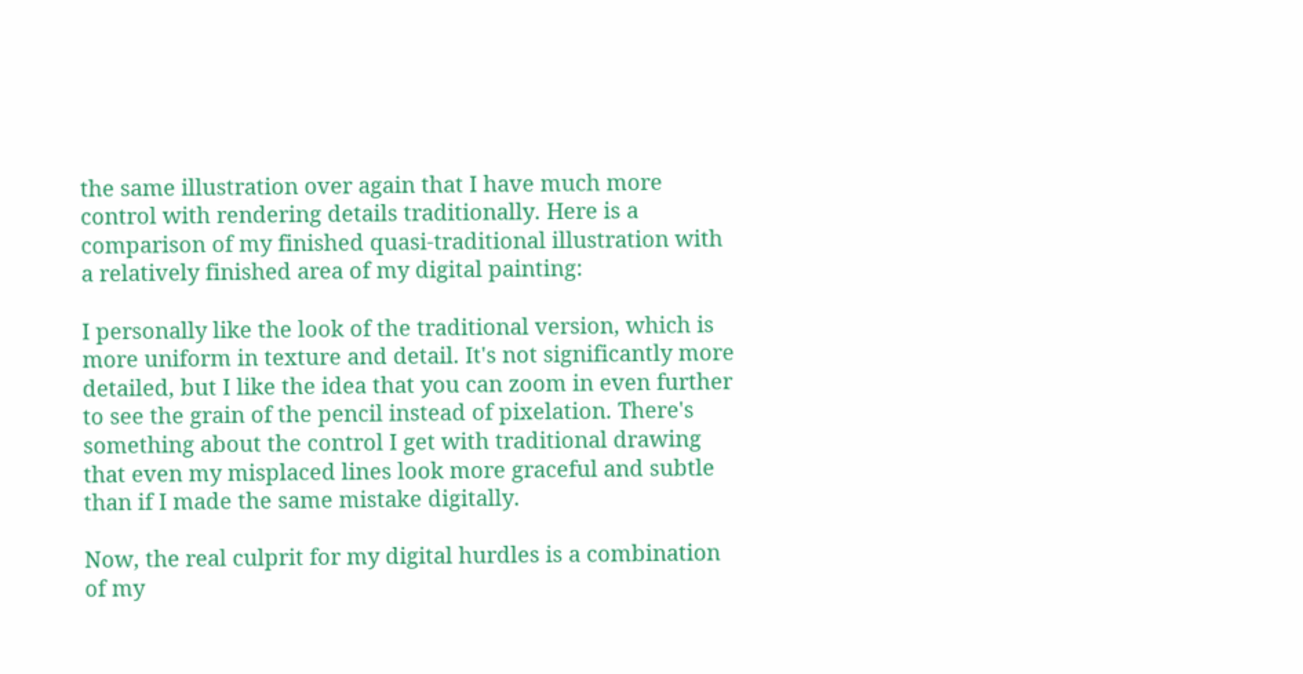the same illustration over again that I have much more control with rendering details traditionally. Here is a comparison of my finished quasi-traditional illustration with a relatively finished area of my digital painting:

I personally like the look of the traditional version, which is more uniform in texture and detail. It's not significantly more detailed, but I like the idea that you can zoom in even further to see the grain of the pencil instead of pixelation. There's something about the control I get with traditional drawing that even my misplaced lines look more graceful and subtle than if I made the same mistake digitally.

Now, the real culprit for my digital hurdles is a combination of my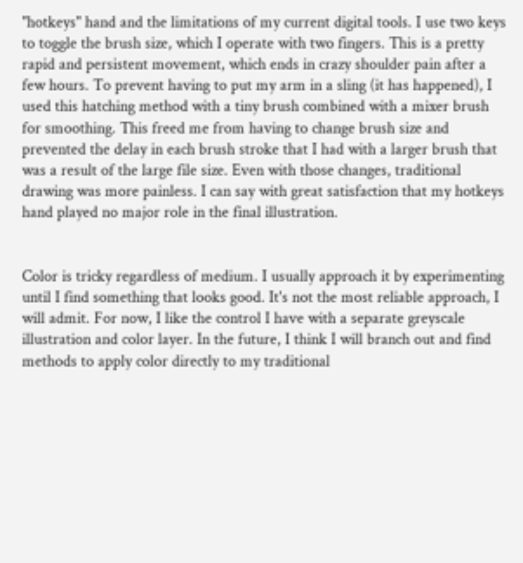"hotkeys" hand and the limitations of my current digital tools. I use two keys to toggle the brush size, which I operate with two fingers. This is a pretty rapid and persistent movement, which ends in crazy shoulder pain after a few hours. To prevent having to put my arm in a sling (it has happened), I used this hatching method with a tiny brush combined with a mixer brush for smoothing. This freed me from having to change brush size and prevented the delay in each brush stroke that I had with a larger brush that was a result of the large file size. Even with those changes, traditional drawing was more painless. I can say with great satisfaction that my hotkeys hand played no major role in the final illustration.


Color is tricky regardless of medium. I usually approach it by experimenting until I find something that looks good. It's not the most reliable approach, I will admit. For now, I like the control I have with a separate greyscale illustration and color layer. In the future, I think I will branch out and find methods to apply color directly to my traditional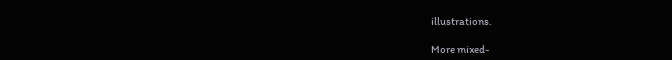illustrations.

More mixed-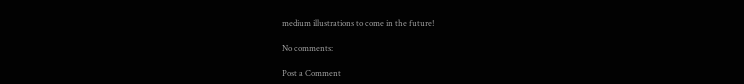medium illustrations to come in the future!

No comments:

Post a Comment